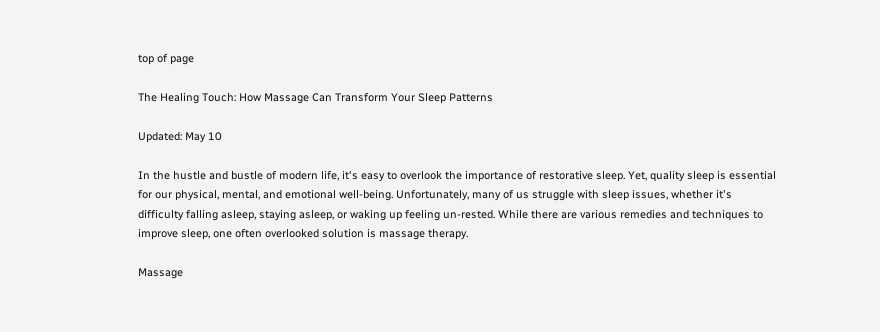top of page

The Healing Touch: How Massage Can Transform Your Sleep Patterns

Updated: May 10

In the hustle and bustle of modern life, it's easy to overlook the importance of restorative sleep. Yet, quality sleep is essential for our physical, mental, and emotional well-being. Unfortunately, many of us struggle with sleep issues, whether it's difficulty falling asleep, staying asleep, or waking up feeling un-rested. While there are various remedies and techniques to improve sleep, one often overlooked solution is massage therapy.

Massage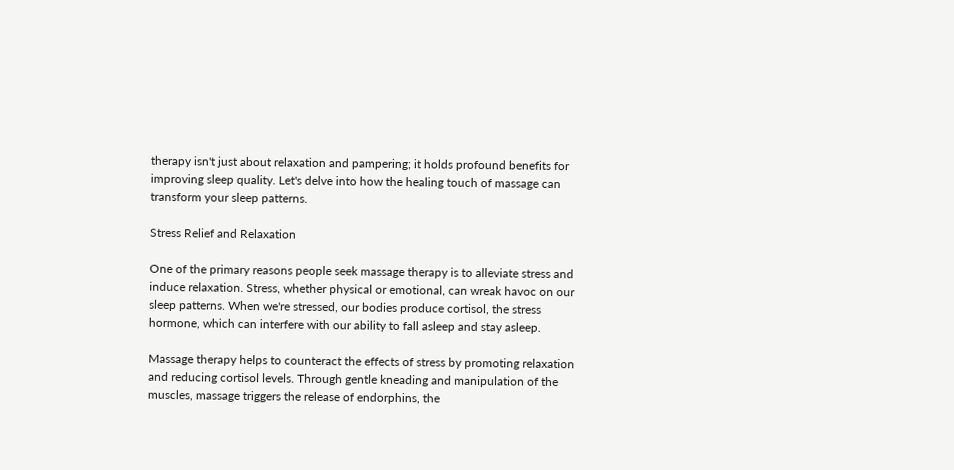therapy isn't just about relaxation and pampering; it holds profound benefits for improving sleep quality. Let's delve into how the healing touch of massage can transform your sleep patterns.

Stress Relief and Relaxation

One of the primary reasons people seek massage therapy is to alleviate stress and induce relaxation. Stress, whether physical or emotional, can wreak havoc on our sleep patterns. When we're stressed, our bodies produce cortisol, the stress hormone, which can interfere with our ability to fall asleep and stay asleep.

Massage therapy helps to counteract the effects of stress by promoting relaxation and reducing cortisol levels. Through gentle kneading and manipulation of the muscles, massage triggers the release of endorphins, the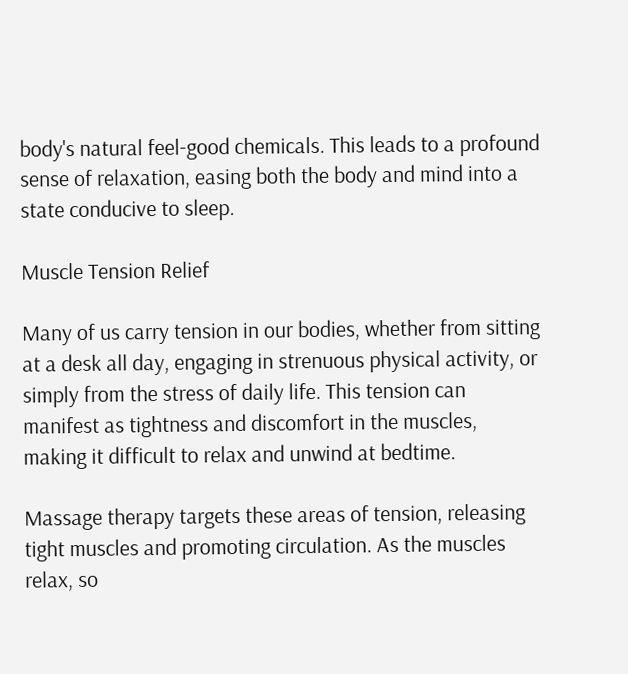body's natural feel-good chemicals. This leads to a profound sense of relaxation, easing both the body and mind into a state conducive to sleep.

Muscle Tension Relief

Many of us carry tension in our bodies, whether from sitting at a desk all day, engaging in strenuous physical activity, or simply from the stress of daily life. This tension can manifest as tightness and discomfort in the muscles, making it difficult to relax and unwind at bedtime.

Massage therapy targets these areas of tension, releasing tight muscles and promoting circulation. As the muscles relax, so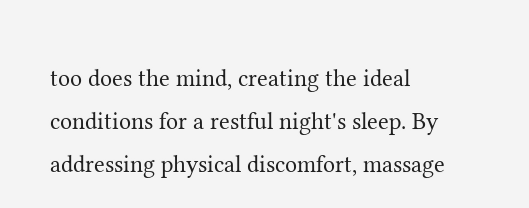too does the mind, creating the ideal conditions for a restful night's sleep. By addressing physical discomfort, massage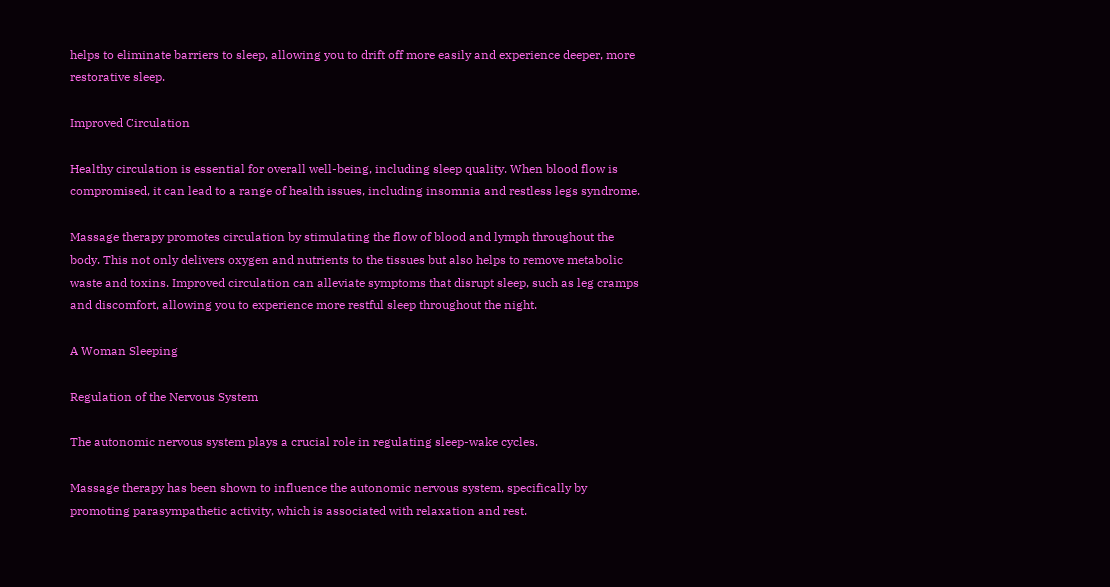helps to eliminate barriers to sleep, allowing you to drift off more easily and experience deeper, more restorative sleep.

Improved Circulation

Healthy circulation is essential for overall well-being, including sleep quality. When blood flow is compromised, it can lead to a range of health issues, including insomnia and restless legs syndrome.

Massage therapy promotes circulation by stimulating the flow of blood and lymph throughout the body. This not only delivers oxygen and nutrients to the tissues but also helps to remove metabolic waste and toxins. Improved circulation can alleviate symptoms that disrupt sleep, such as leg cramps and discomfort, allowing you to experience more restful sleep throughout the night.

A Woman Sleeping

Regulation of the Nervous System

The autonomic nervous system plays a crucial role in regulating sleep-wake cycles.

Massage therapy has been shown to influence the autonomic nervous system, specifically by promoting parasympathetic activity, which is associated with relaxation and rest.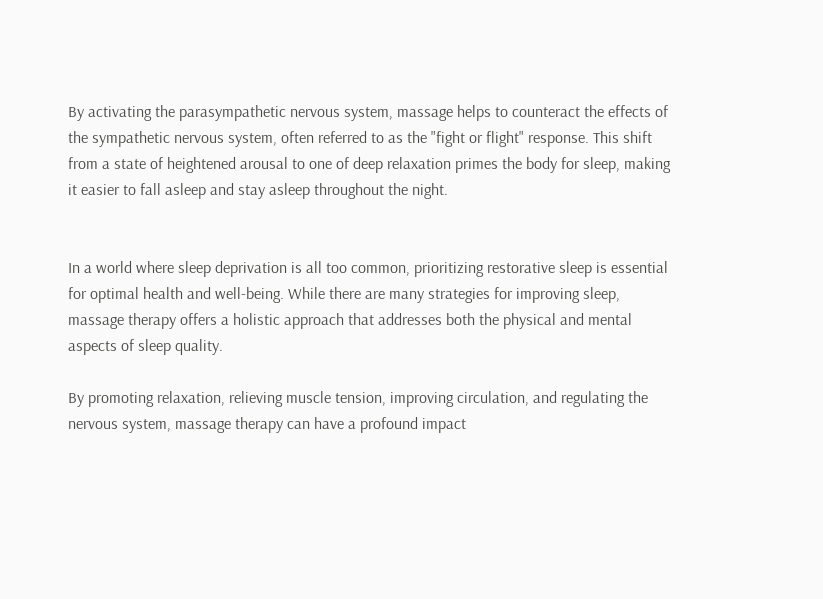By activating the parasympathetic nervous system, massage helps to counteract the effects of the sympathetic nervous system, often referred to as the "fight or flight" response. This shift from a state of heightened arousal to one of deep relaxation primes the body for sleep, making it easier to fall asleep and stay asleep throughout the night.


In a world where sleep deprivation is all too common, prioritizing restorative sleep is essential for optimal health and well-being. While there are many strategies for improving sleep, massage therapy offers a holistic approach that addresses both the physical and mental aspects of sleep quality.

By promoting relaxation, relieving muscle tension, improving circulation, and regulating the nervous system, massage therapy can have a profound impact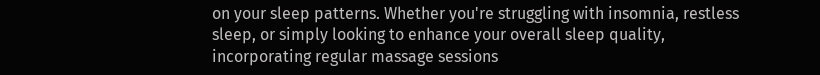on your sleep patterns. Whether you're struggling with insomnia, restless sleep, or simply looking to enhance your overall sleep quality, incorporating regular massage sessions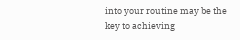into your routine may be the key to achieving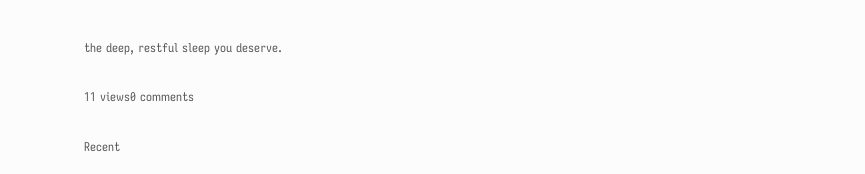the deep, restful sleep you deserve.

11 views0 comments

Recent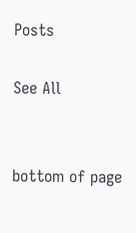Posts

See All


bottom of page